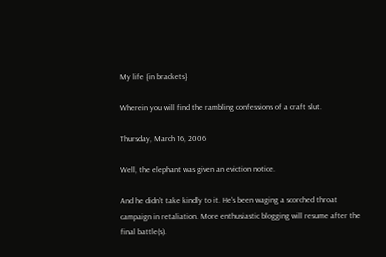My life {in brackets}

Wherein you will find the rambling confessions of a craft slut.

Thursday, March 16, 2006

Well, the elephant was given an eviction notice.

And he didn't take kindly to it. He's been waging a scorched throat campaign in retaliation. More enthusiastic blogging will resume after the final battle(s).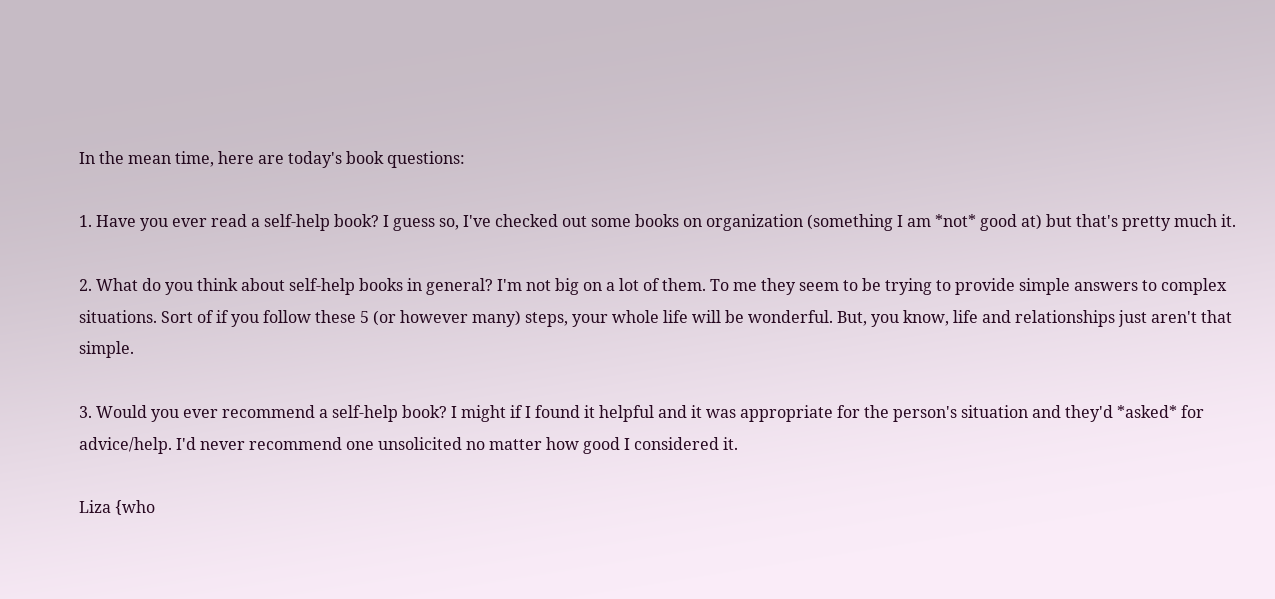In the mean time, here are today's book questions:

1. Have you ever read a self-help book? I guess so, I've checked out some books on organization (something I am *not* good at) but that's pretty much it.

2. What do you think about self-help books in general? I'm not big on a lot of them. To me they seem to be trying to provide simple answers to complex situations. Sort of if you follow these 5 (or however many) steps, your whole life will be wonderful. But, you know, life and relationships just aren't that simple.

3. Would you ever recommend a self-help book? I might if I found it helpful and it was appropriate for the person's situation and they'd *asked* for advice/help. I'd never recommend one unsolicited no matter how good I considered it.

Liza {who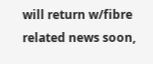will return w/fibre related news soon,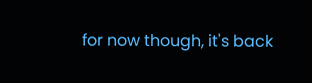for now though, it's back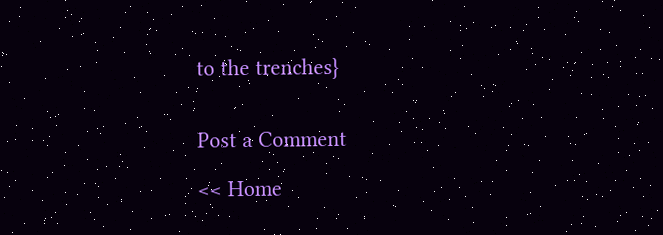to the trenches}


Post a Comment

<< Home